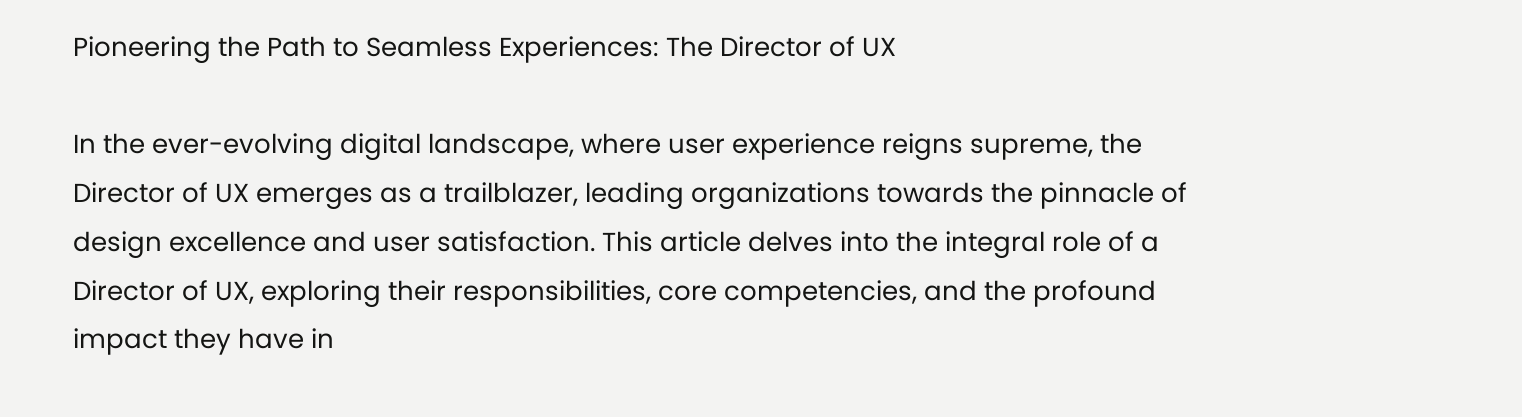Pioneering the Path to Seamless Experiences: The Director of UX

In the ever-evolving digital landscape, where user experience reigns supreme, the Director of UX emerges as a trailblazer, leading organizations towards the pinnacle of design excellence and user satisfaction. This article delves into the integral role of a Director of UX, exploring their responsibilities, core competencies, and the profound impact they have in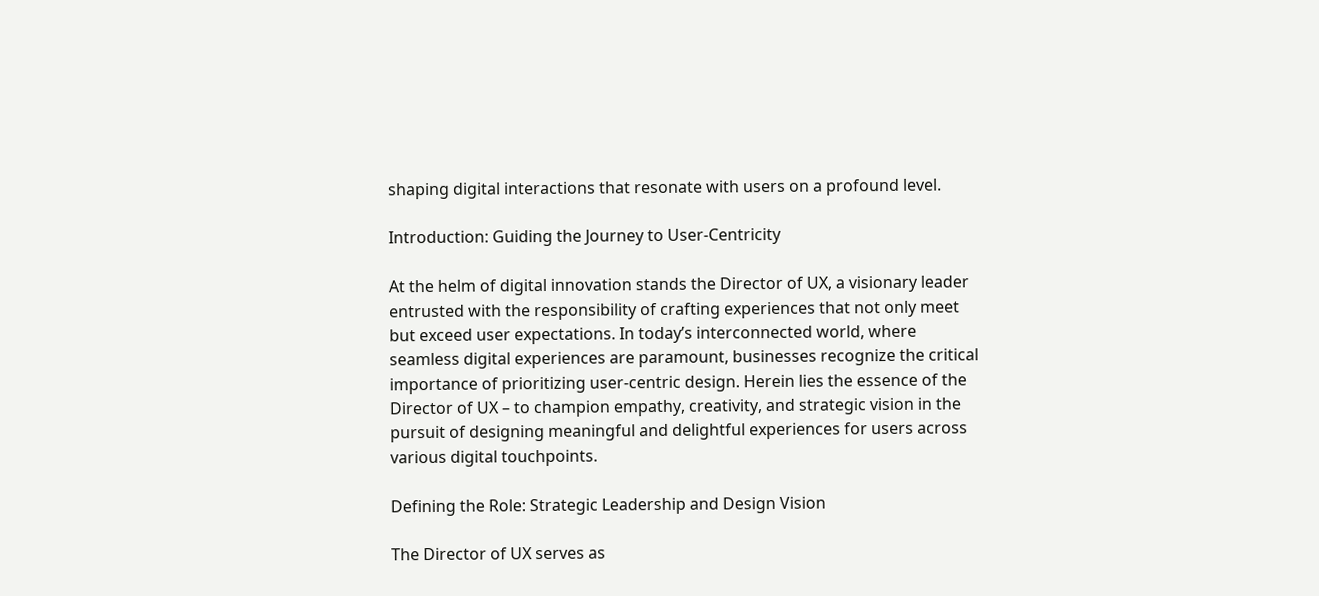shaping digital interactions that resonate with users on a profound level.

Introduction: Guiding the Journey to User-Centricity

At the helm of digital innovation stands the Director of UX, a visionary leader entrusted with the responsibility of crafting experiences that not only meet but exceed user expectations. In today’s interconnected world, where seamless digital experiences are paramount, businesses recognize the critical importance of prioritizing user-centric design. Herein lies the essence of the Director of UX – to champion empathy, creativity, and strategic vision in the pursuit of designing meaningful and delightful experiences for users across various digital touchpoints.

Defining the Role: Strategic Leadership and Design Vision

The Director of UX serves as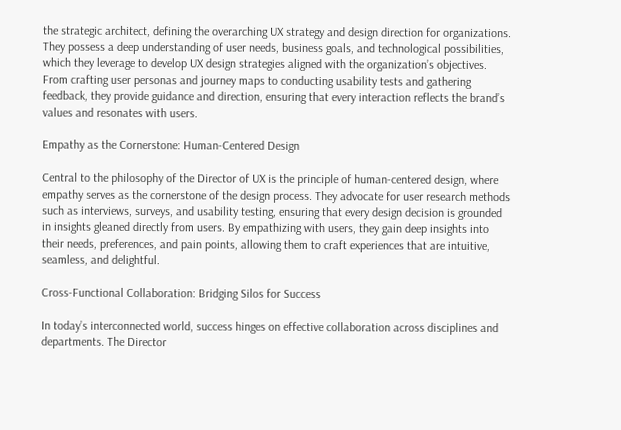the strategic architect, defining the overarching UX strategy and design direction for organizations. They possess a deep understanding of user needs, business goals, and technological possibilities, which they leverage to develop UX design strategies aligned with the organization’s objectives. From crafting user personas and journey maps to conducting usability tests and gathering feedback, they provide guidance and direction, ensuring that every interaction reflects the brand’s values and resonates with users.

Empathy as the Cornerstone: Human-Centered Design

Central to the philosophy of the Director of UX is the principle of human-centered design, where empathy serves as the cornerstone of the design process. They advocate for user research methods such as interviews, surveys, and usability testing, ensuring that every design decision is grounded in insights gleaned directly from users. By empathizing with users, they gain deep insights into their needs, preferences, and pain points, allowing them to craft experiences that are intuitive, seamless, and delightful.

Cross-Functional Collaboration: Bridging Silos for Success

In today’s interconnected world, success hinges on effective collaboration across disciplines and departments. The Director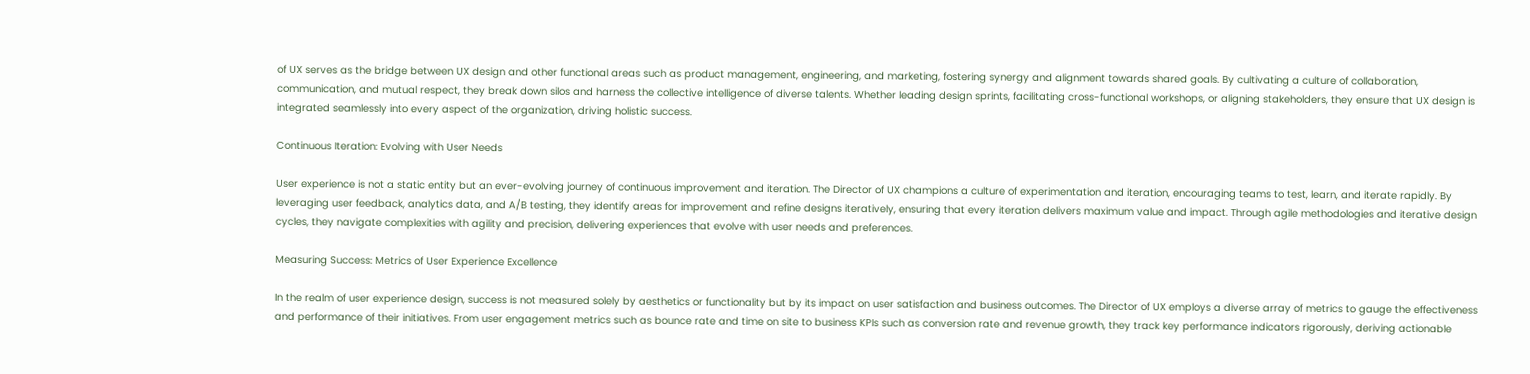of UX serves as the bridge between UX design and other functional areas such as product management, engineering, and marketing, fostering synergy and alignment towards shared goals. By cultivating a culture of collaboration, communication, and mutual respect, they break down silos and harness the collective intelligence of diverse talents. Whether leading design sprints, facilitating cross-functional workshops, or aligning stakeholders, they ensure that UX design is integrated seamlessly into every aspect of the organization, driving holistic success.

Continuous Iteration: Evolving with User Needs

User experience is not a static entity but an ever-evolving journey of continuous improvement and iteration. The Director of UX champions a culture of experimentation and iteration, encouraging teams to test, learn, and iterate rapidly. By leveraging user feedback, analytics data, and A/B testing, they identify areas for improvement and refine designs iteratively, ensuring that every iteration delivers maximum value and impact. Through agile methodologies and iterative design cycles, they navigate complexities with agility and precision, delivering experiences that evolve with user needs and preferences.

Measuring Success: Metrics of User Experience Excellence

In the realm of user experience design, success is not measured solely by aesthetics or functionality but by its impact on user satisfaction and business outcomes. The Director of UX employs a diverse array of metrics to gauge the effectiveness and performance of their initiatives. From user engagement metrics such as bounce rate and time on site to business KPIs such as conversion rate and revenue growth, they track key performance indicators rigorously, deriving actionable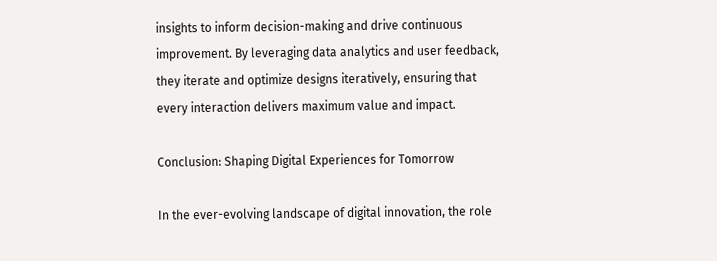insights to inform decision-making and drive continuous improvement. By leveraging data analytics and user feedback, they iterate and optimize designs iteratively, ensuring that every interaction delivers maximum value and impact.

Conclusion: Shaping Digital Experiences for Tomorrow

In the ever-evolving landscape of digital innovation, the role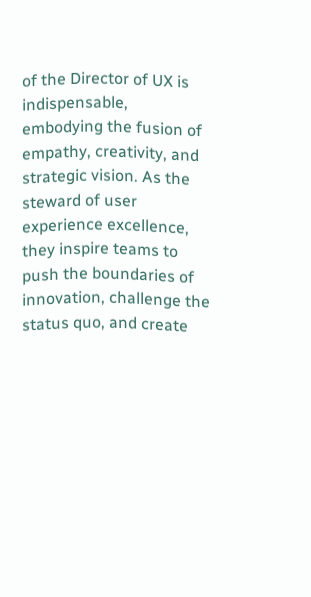of the Director of UX is indispensable, embodying the fusion of empathy, creativity, and strategic vision. As the steward of user experience excellence, they inspire teams to push the boundaries of innovation, challenge the status quo, and create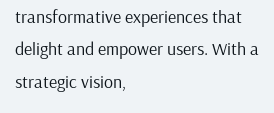transformative experiences that delight and empower users. With a strategic vision,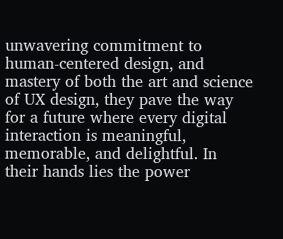unwavering commitment to human-centered design, and mastery of both the art and science of UX design, they pave the way for a future where every digital interaction is meaningful, memorable, and delightful. In their hands lies the power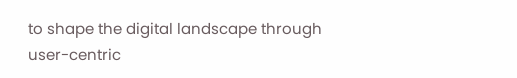to shape the digital landscape through user-centric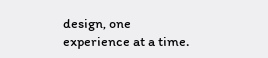design, one experience at a time.